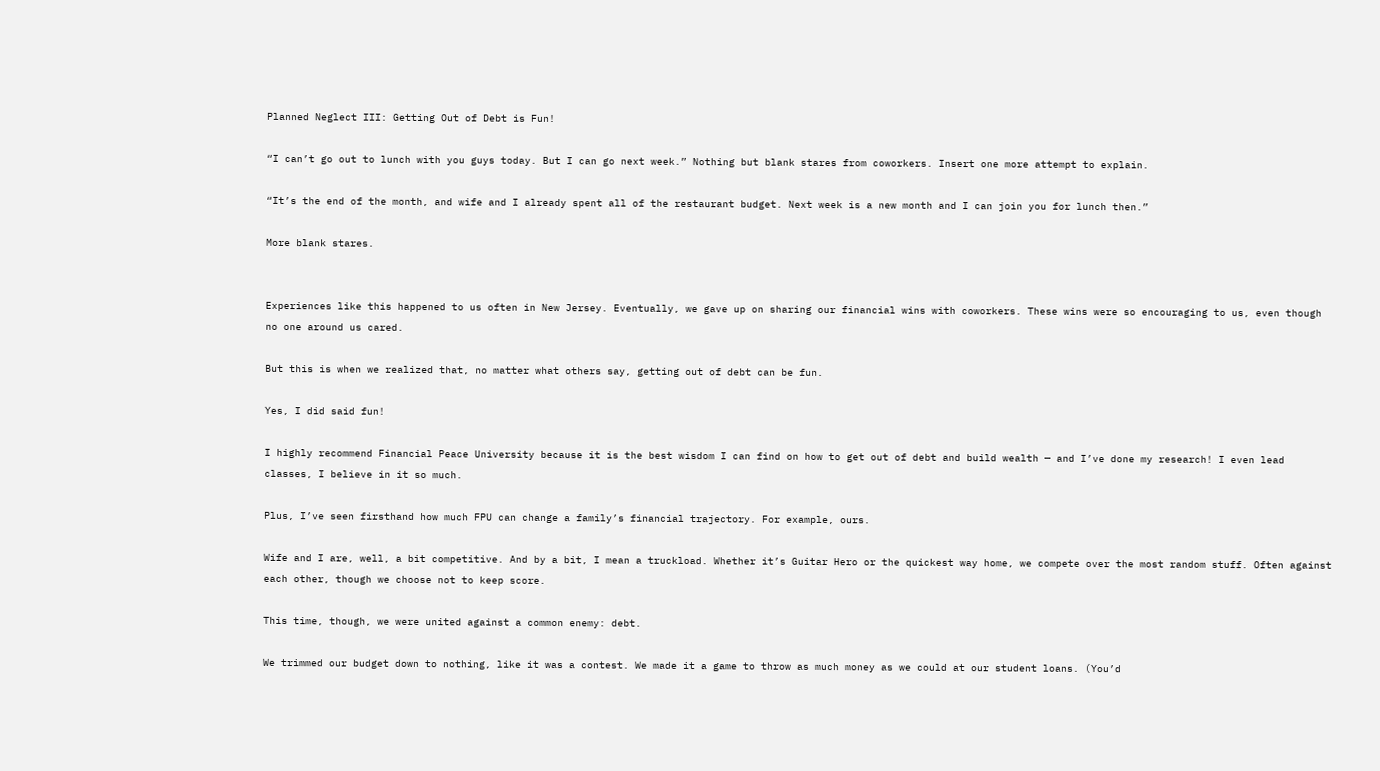Planned Neglect III: Getting Out of Debt is Fun!

“I can’t go out to lunch with you guys today. But I can go next week.” Nothing but blank stares from coworkers. Insert one more attempt to explain.

“It’s the end of the month, and wife and I already spent all of the restaurant budget. Next week is a new month and I can join you for lunch then.”

More blank stares.


Experiences like this happened to us often in New Jersey. Eventually, we gave up on sharing our financial wins with coworkers. These wins were so encouraging to us, even though no one around us cared.

But this is when we realized that, no matter what others say, getting out of debt can be fun.

Yes, I did said fun!

I highly recommend Financial Peace University because it is the best wisdom I can find on how to get out of debt and build wealth — and I’ve done my research! I even lead classes, I believe in it so much.

Plus, I’ve seen firsthand how much FPU can change a family’s financial trajectory. For example, ours.

Wife and I are, well, a bit competitive. And by a bit, I mean a truckload. Whether it’s Guitar Hero or the quickest way home, we compete over the most random stuff. Often against each other, though we choose not to keep score.

This time, though, we were united against a common enemy: debt.

We trimmed our budget down to nothing, like it was a contest. We made it a game to throw as much money as we could at our student loans. (You’d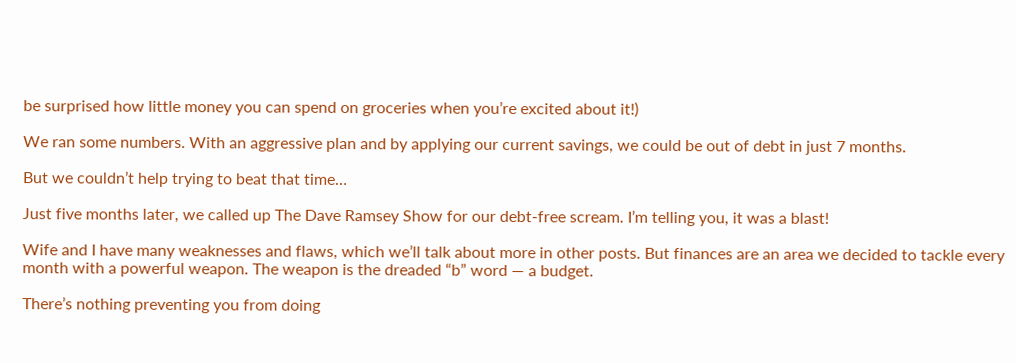be surprised how little money you can spend on groceries when you’re excited about it!)

We ran some numbers. With an aggressive plan and by applying our current savings, we could be out of debt in just 7 months.

But we couldn’t help trying to beat that time…

Just five months later, we called up The Dave Ramsey Show for our debt-free scream. I’m telling you, it was a blast!

Wife and I have many weaknesses and flaws, which we’ll talk about more in other posts. But finances are an area we decided to tackle every month with a powerful weapon. The weapon is the dreaded “b” word — a budget.

There’s nothing preventing you from doing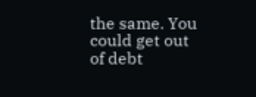the same. You could get out of debt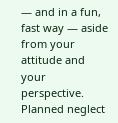— and in a fun, fast way — aside from your attitude and your perspective. Planned neglect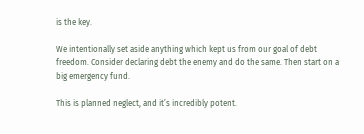is the key.

We intentionally set aside anything which kept us from our goal of debt freedom. Consider declaring debt the enemy and do the same. Then start on a big emergency fund.

This is planned neglect, and it’s incredibly potent.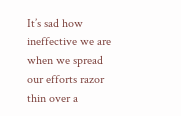It’s sad how ineffective we are when we spread our efforts razor thin over a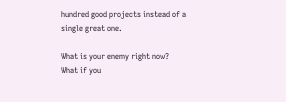hundred good projects instead of a single great one.

What is your enemy right now? What if you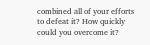combined all of your efforts to defeat it? How quickly could you overcome it?